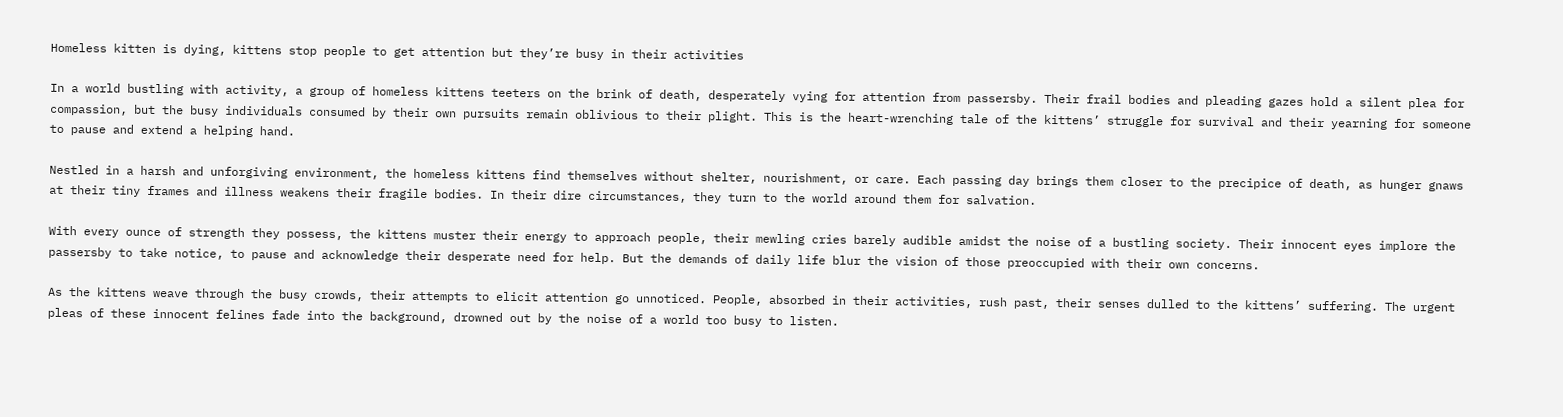Homeless kitten is dying, kittens stop people to get attention but they’re busy in their activities

In a world bustling with activity, a group of homeless kittens teeters on the brink of death, desperately vying for attention from passersby. Their frail bodies and pleading gazes hold a silent plea for compassion, but the busy individuals consumed by their own pursuits remain oblivious to their plight. This is the heart-wrenching tale of the kittens’ struggle for survival and their yearning for someone to pause and extend a helping hand.

Nestled in a harsh and unforgiving environment, the homeless kittens find themselves without shelter, nourishment, or care. Each passing day brings them closer to the precipice of death, as hunger gnaws at their tiny frames and illness weakens their fragile bodies. In their dire circumstances, they turn to the world around them for salvation.

With every ounce of strength they possess, the kittens muster their energy to approach people, their mewling cries barely audible amidst the noise of a bustling society. Their innocent eyes implore the passersby to take notice, to pause and acknowledge their desperate need for help. But the demands of daily life blur the vision of those preoccupied with their own concerns.

As the kittens weave through the busy crowds, their attempts to elicit attention go unnoticed. People, absorbed in their activities, rush past, their senses dulled to the kittens’ suffering. The urgent pleas of these innocent felines fade into the background, drowned out by the noise of a world too busy to listen.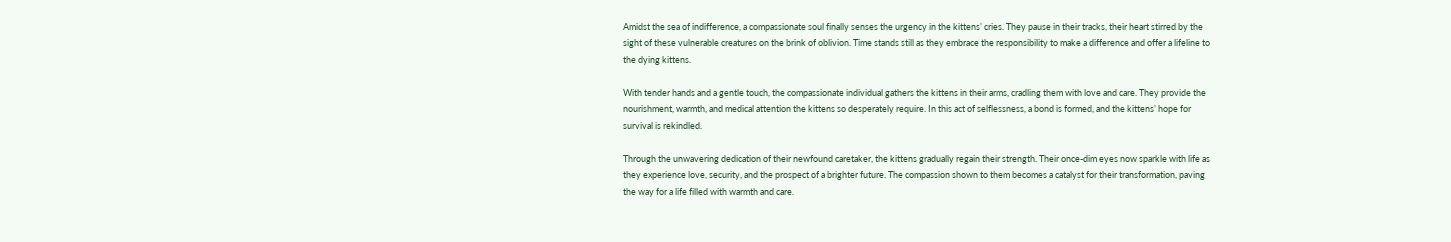Amidst the sea of indifference, a compassionate soul finally senses the urgency in the kittens’ cries. They pause in their tracks, their heart stirred by the sight of these vulnerable creatures on the brink of oblivion. Time stands still as they embrace the responsibility to make a difference and offer a lifeline to the dying kittens.

With tender hands and a gentle touch, the compassionate individual gathers the kittens in their arms, cradling them with love and care. They provide the nourishment, warmth, and medical attention the kittens so desperately require. In this act of selflessness, a bond is formed, and the kittens’ hope for survival is rekindled.

Through the unwavering dedication of their newfound caretaker, the kittens gradually regain their strength. Their once-dim eyes now sparkle with life as they experience love, security, and the prospect of a brighter future. The compassion shown to them becomes a catalyst for their transformation, paving the way for a life filled with warmth and care.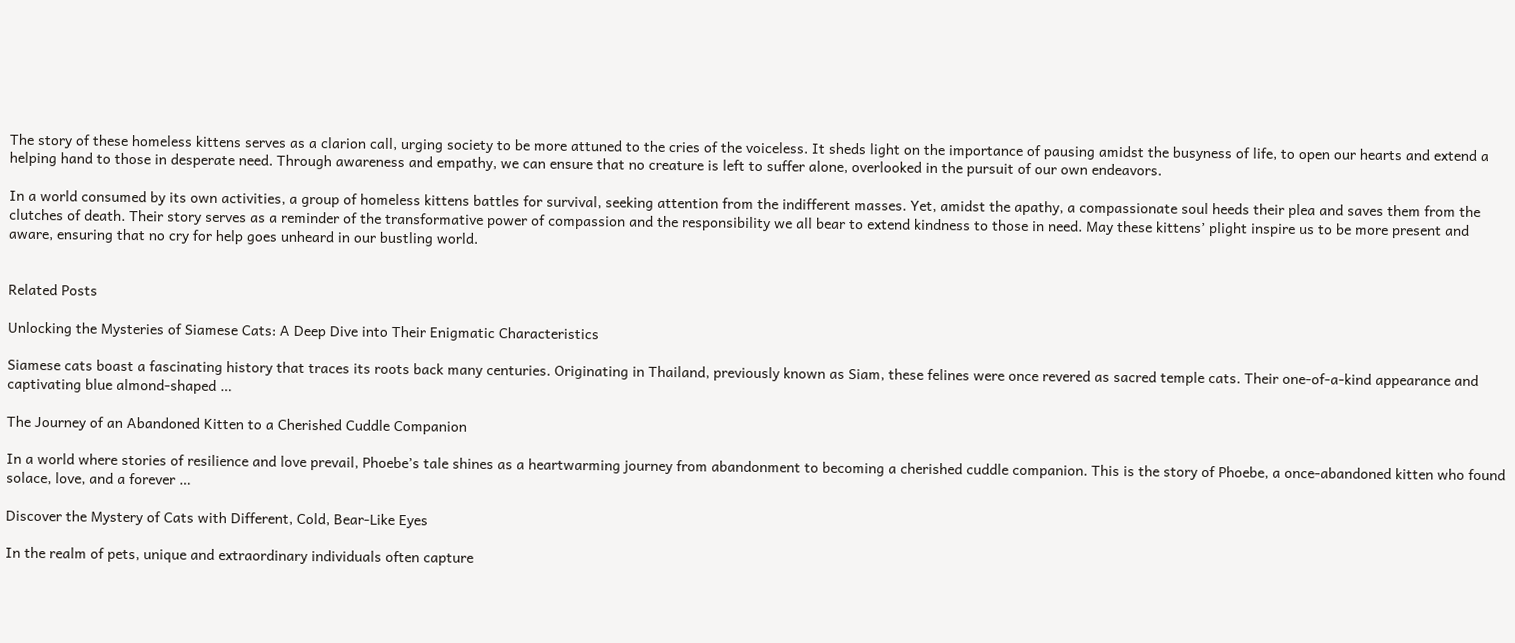The story of these homeless kittens serves as a clarion call, urging society to be more attuned to the cries of the voiceless. It sheds light on the importance of pausing amidst the busyness of life, to open our hearts and extend a helping hand to those in desperate need. Through awareness and empathy, we can ensure that no creature is left to suffer alone, overlooked in the pursuit of our own endeavors.

In a world consumed by its own activities, a group of homeless kittens battles for survival, seeking attention from the indifferent masses. Yet, amidst the apathy, a compassionate soul heeds their plea and saves them from the clutches of death. Their story serves as a reminder of the transformative power of compassion and the responsibility we all bear to extend kindness to those in need. May these kittens’ plight inspire us to be more present and aware, ensuring that no cry for help goes unheard in our bustling world.


Related Posts

Unlocking the Mysteries of Siamese Cats: A Deep Dive into Their Enigmatic Characteristics

Siamese cats boast a fascinating history that traces its roots back many centuries. Originating in Thailand, previously known as Siam, these felines were once revered as sacred temple cats. Their one-of-a-kind appearance and captivating blue almond-shaped …

The Journey of an Abandoned Kitten to a Cherished Cuddle Companion

In a world where stories of resilience and love prevail, Phoebe’s tale shines as a heartwarming journey from abandonment to becoming a cherished cuddle companion. This is the story of Phoebe, a once-abandoned kitten who found solace, love, and a forever …

Discover the Mystery of Cats with Different, Cold, Bear-Like Eyes

In the realm of pets, unique and extraordinary individuals often capture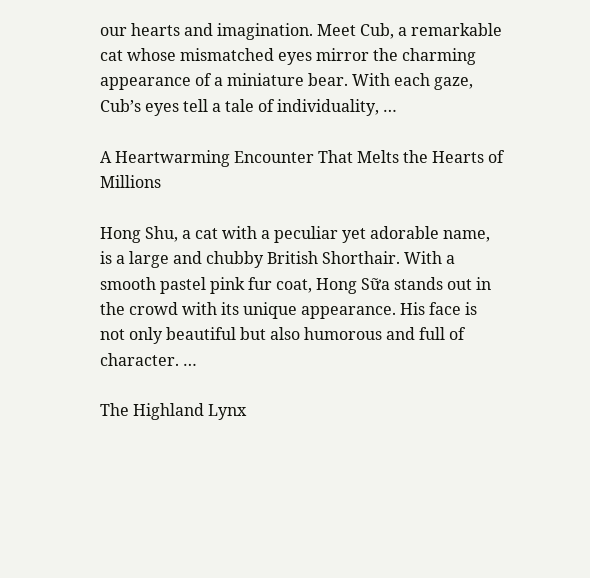our hearts and imagination. Meet Cub, a remarkable cat whose mismatched eyes mirror the charming appearance of a miniature bear. With each gaze, Cub’s eyes tell a tale of individuality, …

A Heartwarming Encounter That Melts the Hearts of Millions

Hong Shu, a cat with a peculiar yet adorable name, is a large and chubby British Shorthair. With a smooth pastel pink fur coat, Hong Sữa stands out in the crowd with its unique appearance. His face is not only beautiful but also humorous and full of character. …

The Highland Lynx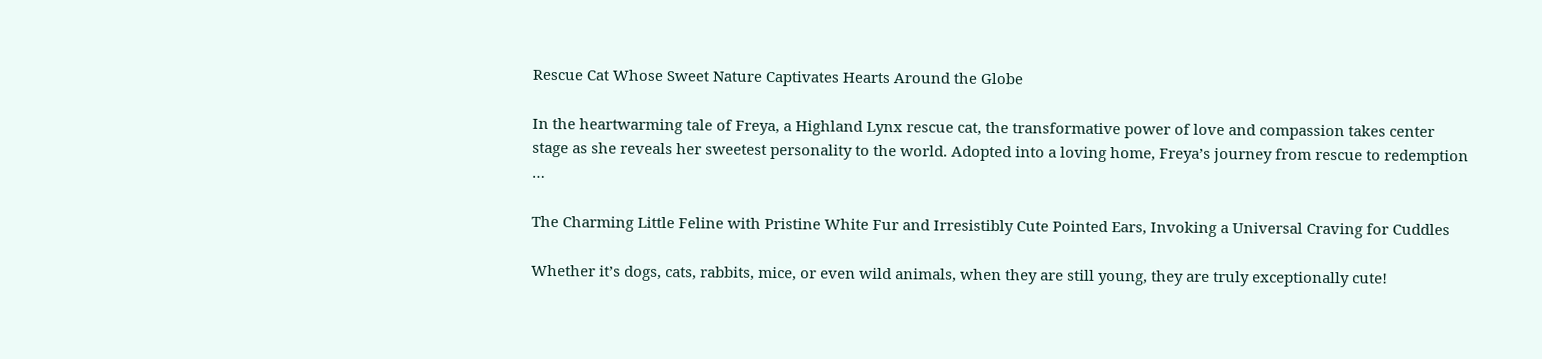Rescue Cat Whose Sweet Nature Captivates Hearts Around the Globe

In the heartwarming tale of Freya, a Highland Lynx rescue cat, the transformative power of love and compassion takes center stage as she reveals her sweetest personality to the world. Adopted into a loving home, Freya’s journey from rescue to redemption …

The Charming Little Feline with Pristine White Fur and Irresistibly Cute Pointed Ears, Invoking a Universal Craving for Cuddles

Whether it’s dogs, cats, rabbits, mice, or even wild animals, when they are still young, they are truly exceptionally cute!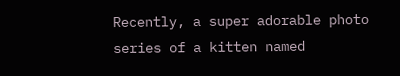Recently, a super adorable photo series of a kitten named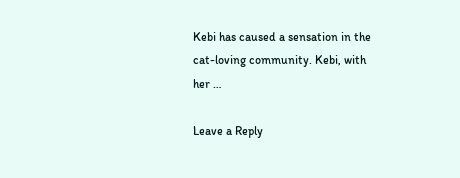Kebi has caused a sensation in the cat-loving community. Kebi, with her …

Leave a Reply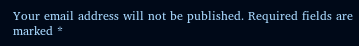Your email address will not be published. Required fields are marked *